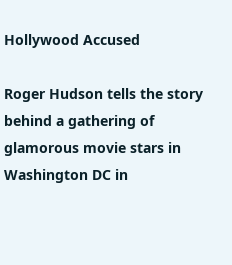Hollywood Accused

Roger Hudson tells the story behind a gathering of glamorous movie stars in Washington DC in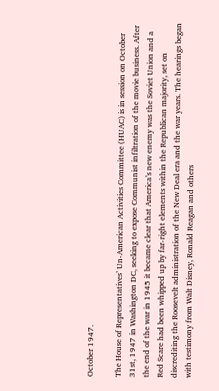October 1947.

The House of Representatives’ Un-American Activities Committee (HUAC) is in session on October 31st, 1947 in Washington DC, seeking to expose Communist infiltration of the movie business. After the end of the war in 1945 it became clear that America’s new enemy was the Soviet Union and a Red Scare had been whipped up by far-right elements within the Republican majority, set on discrediting the Roosevelt administration of the New Deal era and the war years. The hearings began with testimony from Walt Disney, Ronald Reagan and others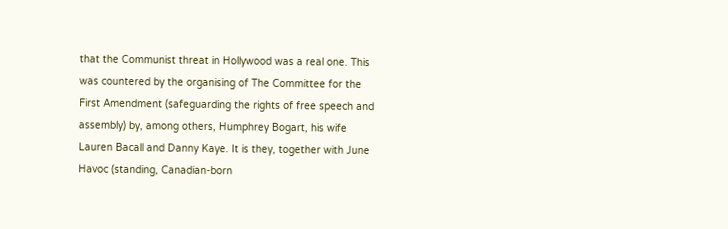that the Communist threat in Hollywood was a real one. This was countered by the organising of The Committee for the First Amendment (safeguarding the rights of free speech and assembly) by, among others, Humphrey Bogart, his wife Lauren Bacall and Danny Kaye. It is they, together with June Havoc (standing, Canadian-born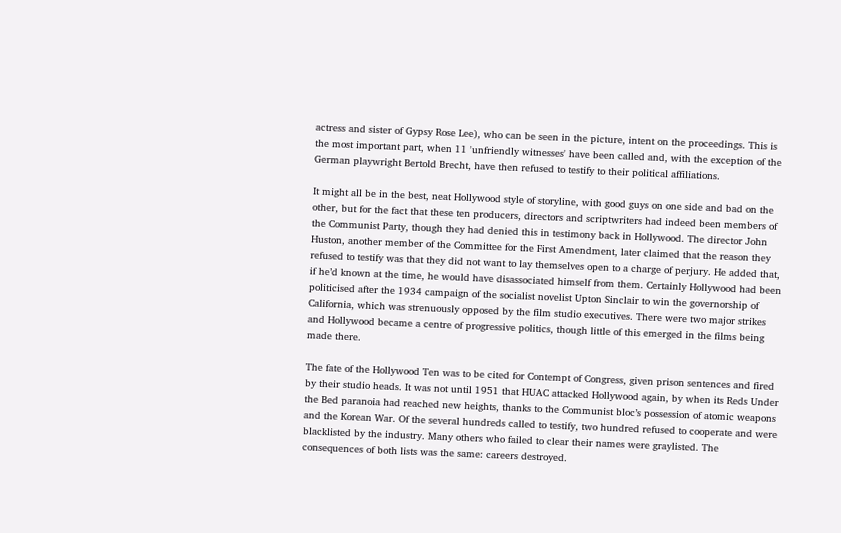actress and sister of Gypsy Rose Lee), who can be seen in the picture, intent on the proceedings. This is the most important part, when 11 'unfriendly witnesses' have been called and, with the exception of the German playwright Bertold Brecht, have then refused to testify to their political affiliations.

It might all be in the best, neat Hollywood style of storyline, with good guys on one side and bad on the other, but for the fact that these ten producers, directors and scriptwriters had indeed been members of the Communist Party, though they had denied this in testimony back in Hollywood. The director John Huston, another member of the Committee for the First Amendment, later claimed that the reason they refused to testify was that they did not want to lay themselves open to a charge of perjury. He added that, if he’d known at the time, he would have disassociated himself from them. Certainly Hollywood had been politicised after the 1934 campaign of the socialist novelist Upton Sinclair to win the governorship of California, which was strenuously opposed by the film studio executives. There were two major strikes and Hollywood became a centre of progressive politics, though little of this emerged in the films being made there.

The fate of the Hollywood Ten was to be cited for Contempt of Congress, given prison sentences and fired by their studio heads. It was not until 1951 that HUAC attacked Hollywood again, by when its Reds Under the Bed paranoia had reached new heights, thanks to the Communist bloc’s possession of atomic weapons and the Korean War. Of the several hundreds called to testify, two hundred refused to cooperate and were blacklisted by the industry. Many others who failed to clear their names were graylisted. The consequences of both lists was the same: careers destroyed.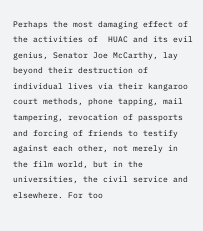Perhaps the most damaging effect of the activities of  HUAC and its evil genius, Senator Joe McCarthy, lay beyond their destruction of individual lives via their kangaroo court methods, phone tapping, mail tampering, revocation of passports and forcing of friends to testify against each other, not merely in the film world, but in the universities, the civil service and elsewhere. For too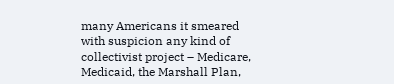many Americans it smeared with suspicion any kind of collectivist project – Medicare, Medicaid, the Marshall Plan,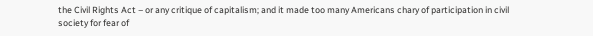the Civil Rights Act – or any critique of capitalism; and it made too many Americans chary of participation in civil society for fear of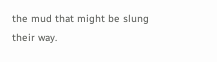the mud that might be slung their way.